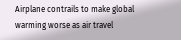Airplane contrails to make global warming worse as air travel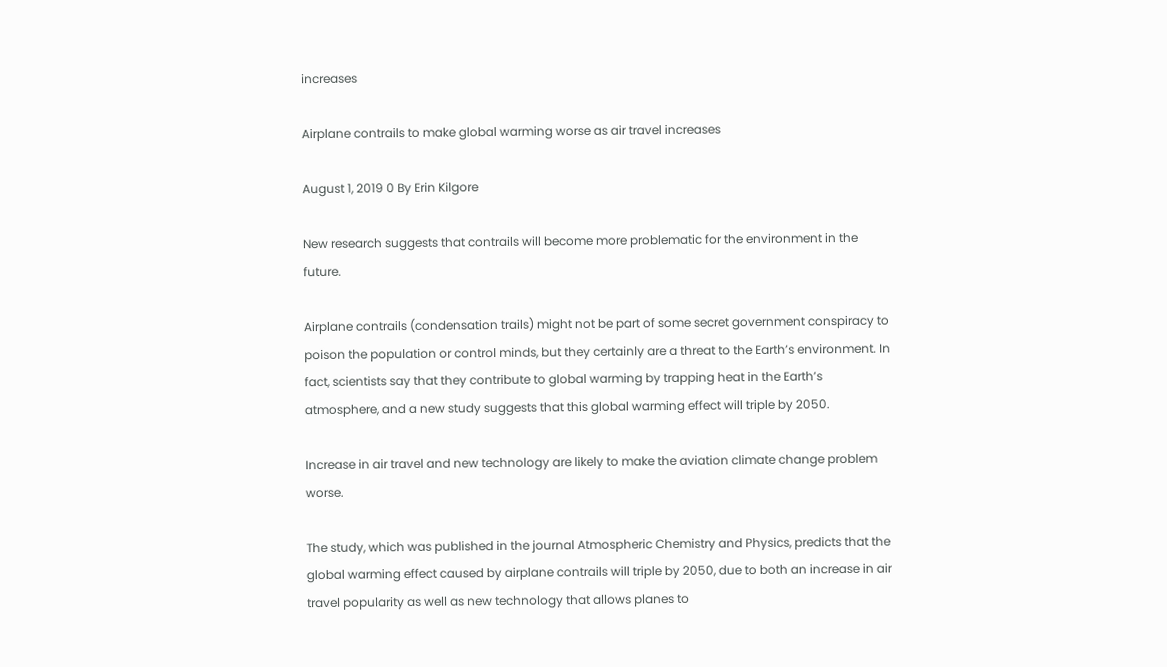increases

Airplane contrails to make global warming worse as air travel increases

August 1, 2019 0 By Erin Kilgore

New research suggests that contrails will become more problematic for the environment in the future.

Airplane contrails (condensation trails) might not be part of some secret government conspiracy to poison the population or control minds, but they certainly are a threat to the Earth’s environment. In fact, scientists say that they contribute to global warming by trapping heat in the Earth’s atmosphere, and a new study suggests that this global warming effect will triple by 2050.

Increase in air travel and new technology are likely to make the aviation climate change problem worse.

The study, which was published in the journal Atmospheric Chemistry and Physics, predicts that the global warming effect caused by airplane contrails will triple by 2050, due to both an increase in air travel popularity as well as new technology that allows planes to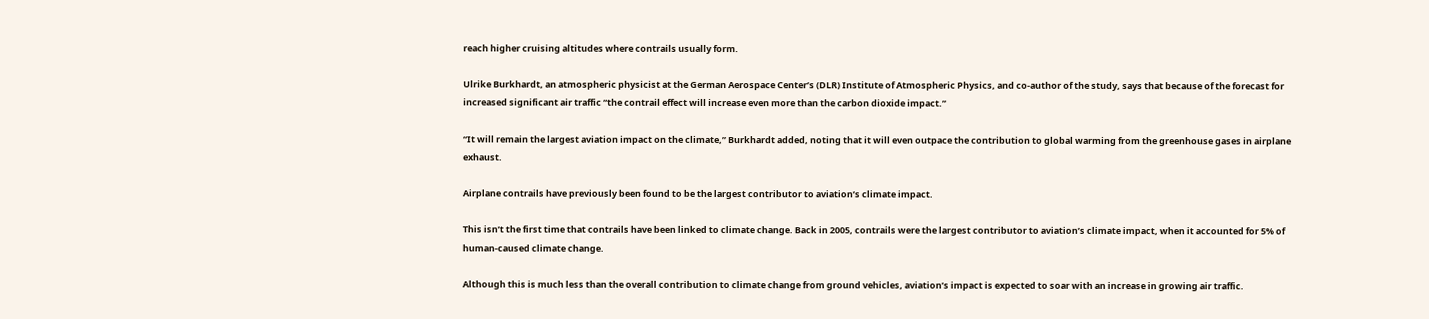reach higher cruising altitudes where contrails usually form.

Ulrike Burkhardt, an atmospheric physicist at the German Aerospace Center’s (DLR) Institute of Atmospheric Physics, and co-author of the study, says that because of the forecast for increased significant air traffic “the contrail effect will increase even more than the carbon dioxide impact.”

“It will remain the largest aviation impact on the climate,” Burkhardt added, noting that it will even outpace the contribution to global warming from the greenhouse gases in airplane exhaust.

Airplane contrails have previously been found to be the largest contributor to aviation’s climate impact.

This isn’t the first time that contrails have been linked to climate change. Back in 2005, contrails were the largest contributor to aviation’s climate impact, when it accounted for 5% of human-caused climate change.

Although this is much less than the overall contribution to climate change from ground vehicles, aviation’s impact is expected to soar with an increase in growing air traffic.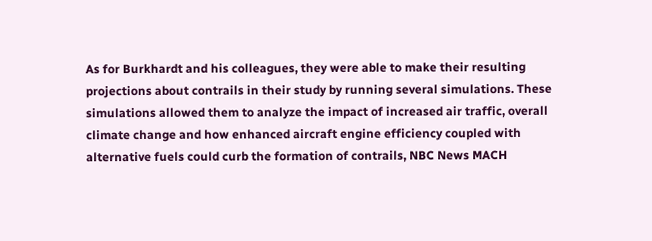As for Burkhardt and his colleagues, they were able to make their resulting projections about contrails in their study by running several simulations. These simulations allowed them to analyze the impact of increased air traffic, overall climate change and how enhanced aircraft engine efficiency coupled with alternative fuels could curb the formation of contrails, NBC News MACH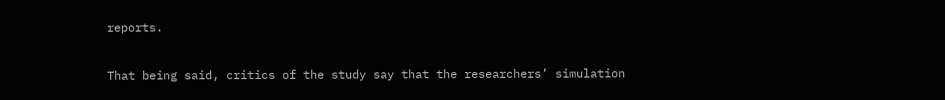reports.

That being said, critics of the study say that the researchers’ simulation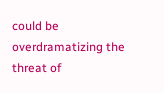could be overdramatizing the threat of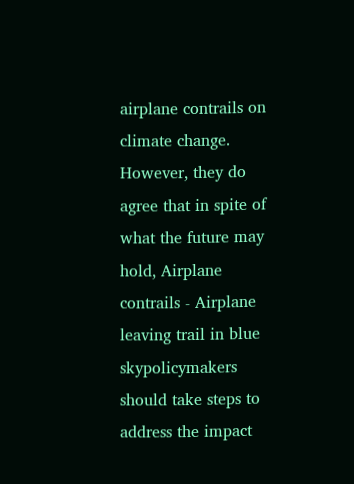airplane contrails on climate change. However, they do agree that in spite of what the future may hold, Airplane contrails - Airplane leaving trail in blue skypolicymakers should take steps to address the impact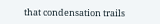that condensation trails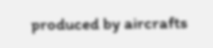produced by aircrafts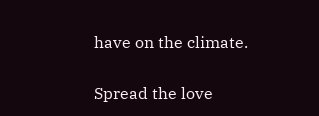have on the climate.

Spread the love